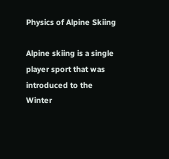Physics of Alpine Skiing

Alpine skiing is a single player sport that was introduced to the Winter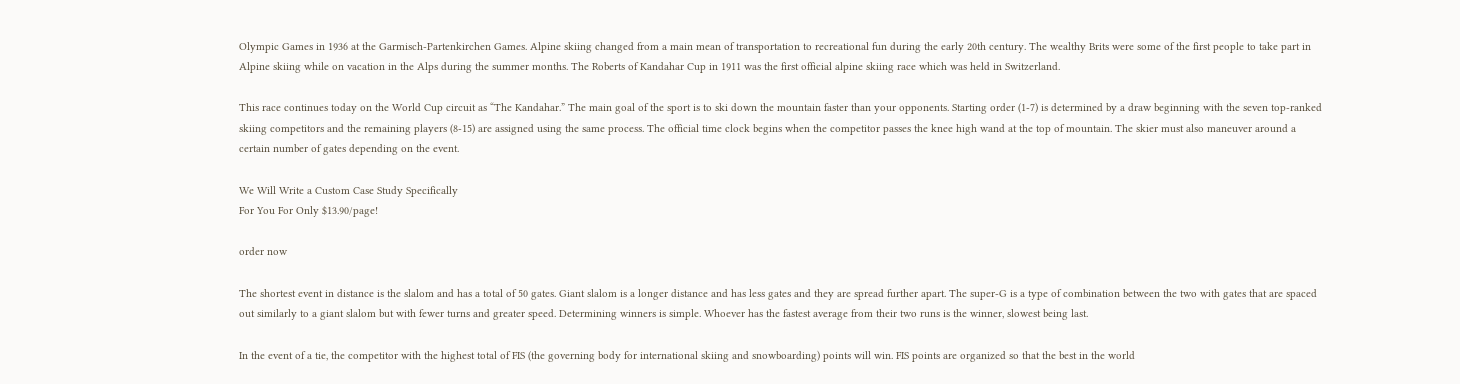Olympic Games in 1936 at the Garmisch-Partenkirchen Games. Alpine skiing changed from a main mean of transportation to recreational fun during the early 20th century. The wealthy Brits were some of the first people to take part in Alpine skiing while on vacation in the Alps during the summer months. The Roberts of Kandahar Cup in 1911 was the first official alpine skiing race which was held in Switzerland.

This race continues today on the World Cup circuit as “The Kandahar.” The main goal of the sport is to ski down the mountain faster than your opponents. Starting order (1-7) is determined by a draw beginning with the seven top-ranked skiing competitors and the remaining players (8-15) are assigned using the same process. The official time clock begins when the competitor passes the knee high wand at the top of mountain. The skier must also maneuver around a certain number of gates depending on the event.

We Will Write a Custom Case Study Specifically
For You For Only $13.90/page!

order now

The shortest event in distance is the slalom and has a total of 50 gates. Giant slalom is a longer distance and has less gates and they are spread further apart. The super-G is a type of combination between the two with gates that are spaced out similarly to a giant slalom but with fewer turns and greater speed. Determining winners is simple. Whoever has the fastest average from their two runs is the winner, slowest being last.

In the event of a tie, the competitor with the highest total of FIS (the governing body for international skiing and snowboarding) points will win. FIS points are organized so that the best in the world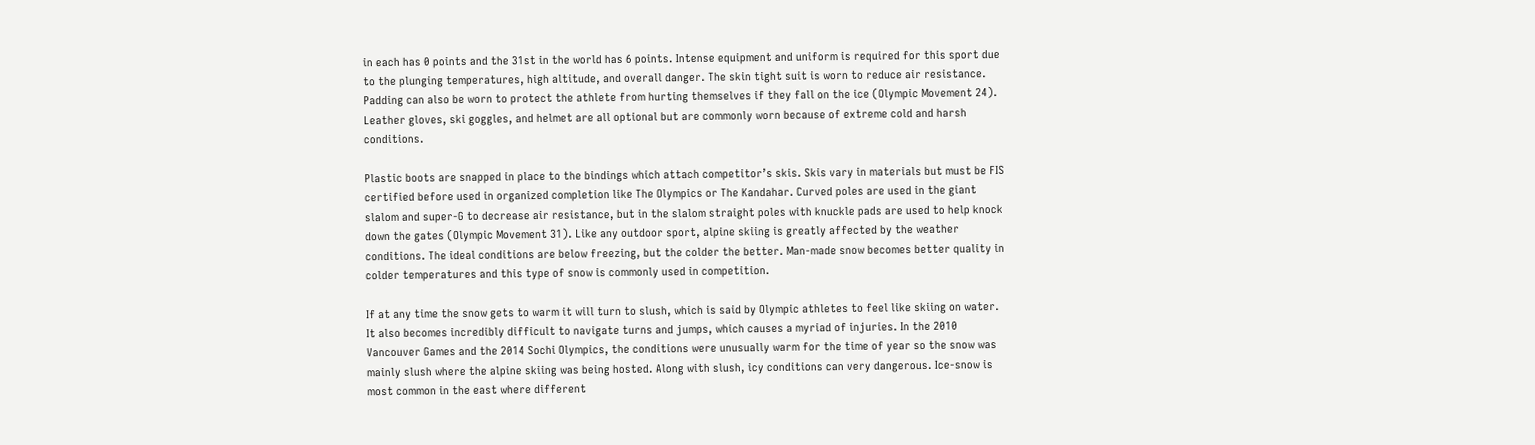in each has 0 points and the 31st in the world has 6 points. Intense equipment and uniform is required for this sport due to the plunging temperatures, high altitude, and overall danger. The skin tight suit is worn to reduce air resistance. Padding can also be worn to protect the athlete from hurting themselves if they fall on the ice (Olympic Movement 24). Leather gloves, ski goggles, and helmet are all optional but are commonly worn because of extreme cold and harsh conditions.

Plastic boots are snapped in place to the bindings which attach competitor’s skis. Skis vary in materials but must be FIS certified before used in organized completion like The Olympics or The Kandahar. Curved poles are used in the giant slalom and super-G to decrease air resistance, but in the slalom straight poles with knuckle pads are used to help knock down the gates (Olympic Movement 31). Like any outdoor sport, alpine skiing is greatly affected by the weather conditions. The ideal conditions are below freezing, but the colder the better. Man-made snow becomes better quality in colder temperatures and this type of snow is commonly used in competition.

If at any time the snow gets to warm it will turn to slush, which is said by Olympic athletes to feel like skiing on water. It also becomes incredibly difficult to navigate turns and jumps, which causes a myriad of injuries. In the 2010 Vancouver Games and the 2014 Sochi Olympics, the conditions were unusually warm for the time of year so the snow was mainly slush where the alpine skiing was being hosted. Along with slush, icy conditions can very dangerous. Ice-snow is most common in the east where different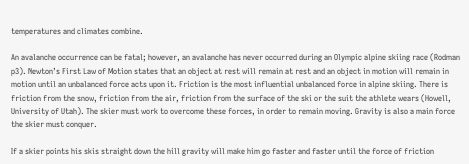temperatures and climates combine.

An avalanche occurrence can be fatal; however, an avalanche has never occurred during an Olympic alpine skiing race (Rodman p3). Newton’s First Law of Motion states that an object at rest will remain at rest and an object in motion will remain in motion until an unbalanced force acts upon it. Friction is the most influential unbalanced force in alpine skiing. There is friction from the snow, friction from the air, friction from the surface of the ski or the suit the athlete wears (Howell, University of Utah). The skier must work to overcome these forces, in order to remain moving. Gravity is also a main force the skier must conquer.

If a skier points his skis straight down the hill gravity will make him go faster and faster until the force of friction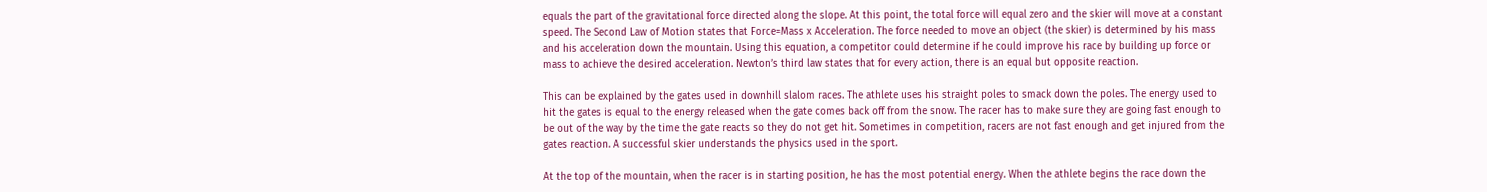equals the part of the gravitational force directed along the slope. At this point, the total force will equal zero and the skier will move at a constant speed. The Second Law of Motion states that Force=Mass x Acceleration. The force needed to move an object (the skier) is determined by his mass and his acceleration down the mountain. Using this equation, a competitor could determine if he could improve his race by building up force or mass to achieve the desired acceleration. Newton’s third law states that for every action, there is an equal but opposite reaction.

This can be explained by the gates used in downhill slalom races. The athlete uses his straight poles to smack down the poles. The energy used to hit the gates is equal to the energy released when the gate comes back off from the snow. The racer has to make sure they are going fast enough to be out of the way by the time the gate reacts so they do not get hit. Sometimes in competition, racers are not fast enough and get injured from the gates reaction. A successful skier understands the physics used in the sport.

At the top of the mountain, when the racer is in starting position, he has the most potential energy. When the athlete begins the race down the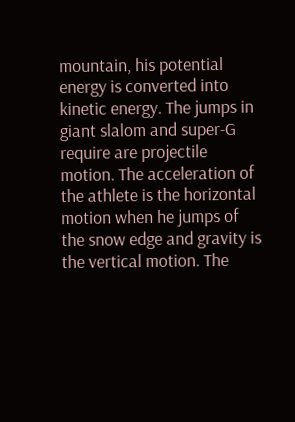mountain, his potential energy is converted into kinetic energy. The jumps in giant slalom and super-G require are projectile motion. The acceleration of the athlete is the horizontal motion when he jumps of the snow edge and gravity is the vertical motion. The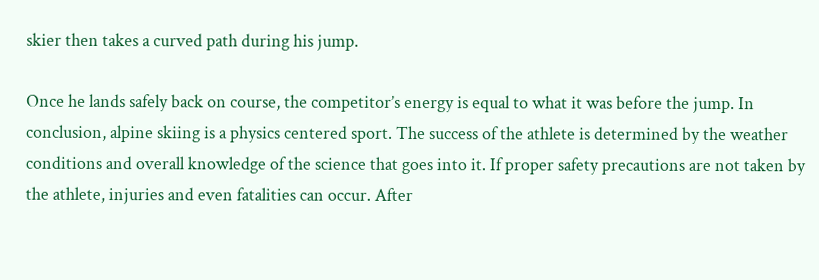skier then takes a curved path during his jump.

Once he lands safely back on course, the competitor’s energy is equal to what it was before the jump. In conclusion, alpine skiing is a physics centered sport. The success of the athlete is determined by the weather conditions and overall knowledge of the science that goes into it. If proper safety precautions are not taken by the athlete, injuries and even fatalities can occur. After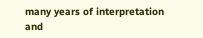many years of interpretation and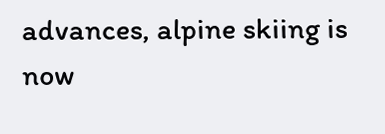advances, alpine skiing is now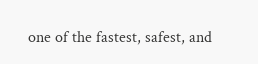one of the fastest, safest, and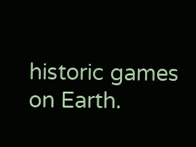historic games on Earth.